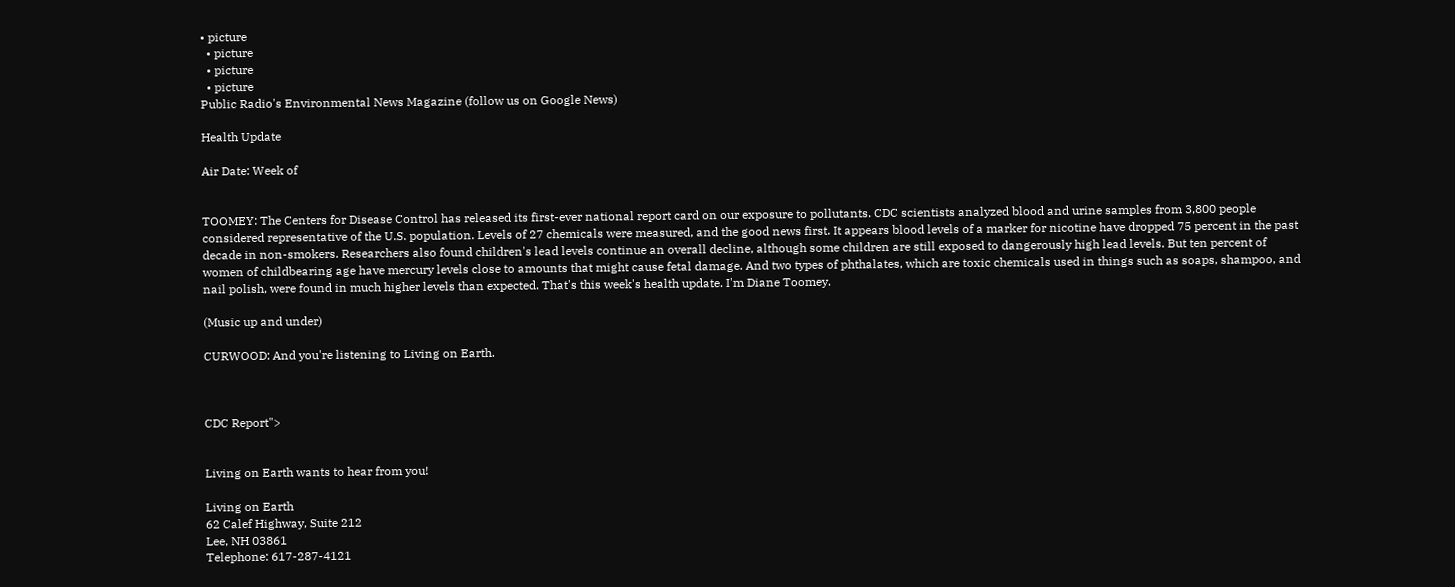• picture
  • picture
  • picture
  • picture
Public Radio's Environmental News Magazine (follow us on Google News)

Health Update

Air Date: Week of


TOOMEY: The Centers for Disease Control has released its first-ever national report card on our exposure to pollutants. CDC scientists analyzed blood and urine samples from 3,800 people considered representative of the U.S. population. Levels of 27 chemicals were measured, and the good news first. It appears blood levels of a marker for nicotine have dropped 75 percent in the past decade in non-smokers. Researchers also found children's lead levels continue an overall decline, although some children are still exposed to dangerously high lead levels. But ten percent of women of childbearing age have mercury levels close to amounts that might cause fetal damage. And two types of phthalates, which are toxic chemicals used in things such as soaps, shampoo, and nail polish, were found in much higher levels than expected. That's this week's health update. I'm Diane Toomey.

(Music up and under)

CURWOOD: And you're listening to Living on Earth.



CDC Report">


Living on Earth wants to hear from you!

Living on Earth
62 Calef Highway, Suite 212
Lee, NH 03861
Telephone: 617-287-4121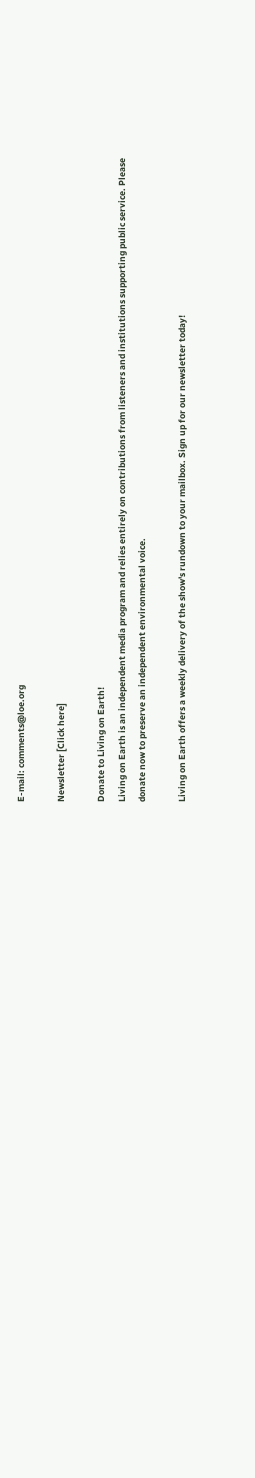E-mail: comments@loe.org

Newsletter [Click here]

Donate to Living on Earth!
Living on Earth is an independent media program and relies entirely on contributions from listeners and institutions supporting public service. Please donate now to preserve an independent environmental voice.

Living on Earth offers a weekly delivery of the show's rundown to your mailbox. Sign up for our newsletter today!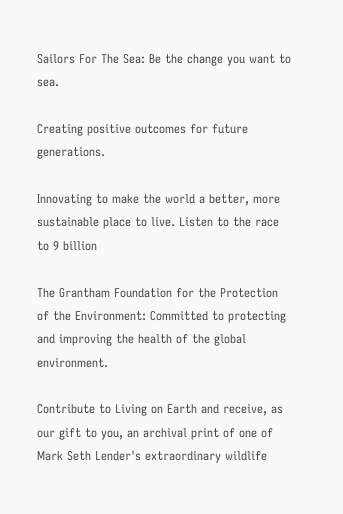Sailors For The Sea: Be the change you want to sea.

Creating positive outcomes for future generations.

Innovating to make the world a better, more sustainable place to live. Listen to the race to 9 billion

The Grantham Foundation for the Protection of the Environment: Committed to protecting and improving the health of the global environment.

Contribute to Living on Earth and receive, as our gift to you, an archival print of one of Mark Seth Lender's extraordinary wildlife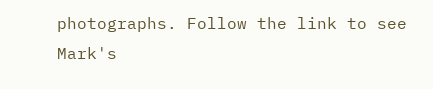photographs. Follow the link to see Mark's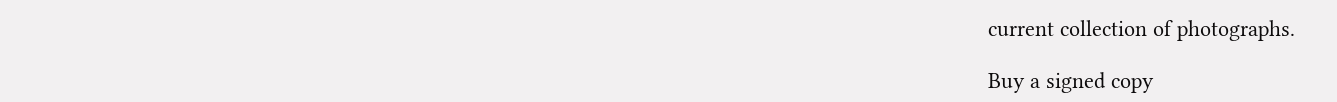current collection of photographs.

Buy a signed copy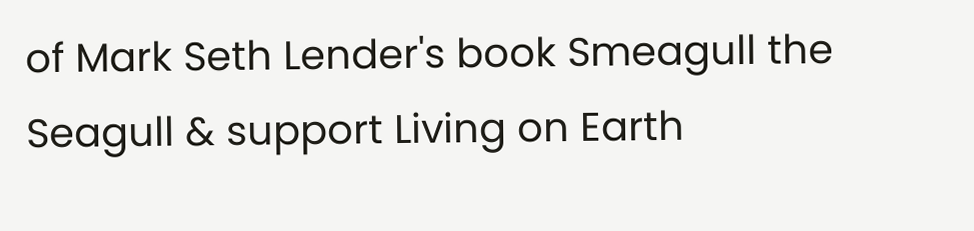of Mark Seth Lender's book Smeagull the Seagull & support Living on Earth